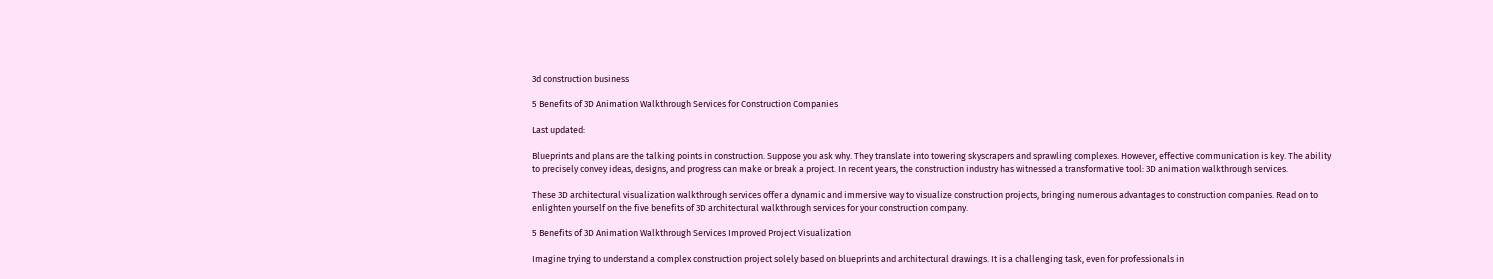3d construction business

5 Benefits of 3D Animation Walkthrough Services for Construction Companies

Last updated:

Blueprints and plans are the talking points in construction. Suppose you ask why. They translate into towering skyscrapers and sprawling complexes. However, effective communication is key. The ability to precisely convey ideas, designs, and progress can make or break a project. In recent years, the construction industry has witnessed a transformative tool: 3D animation walkthrough services.

These 3D architectural visualization walkthrough services offer a dynamic and immersive way to visualize construction projects, bringing numerous advantages to construction companies. Read on to enlighten yourself on the five benefits of 3D architectural walkthrough services for your construction company.

5 Benefits of 3D Animation Walkthrough Services Improved Project Visualization

Imagine trying to understand a complex construction project solely based on blueprints and architectural drawings. It is a challenging task, even for professionals in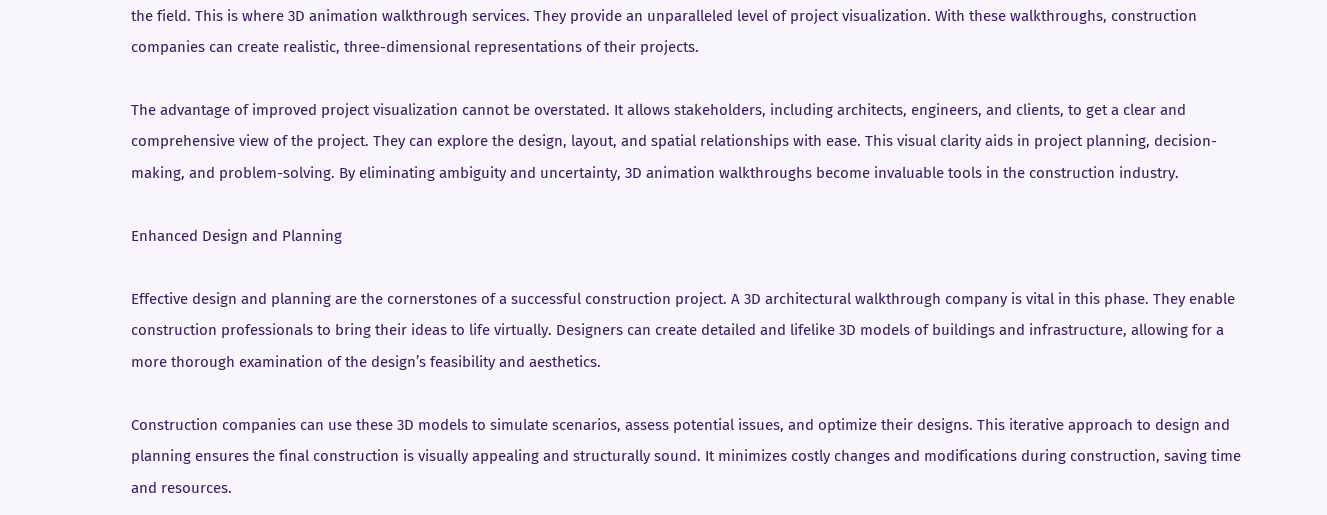the field. This is where 3D animation walkthrough services. They provide an unparalleled level of project visualization. With these walkthroughs, construction companies can create realistic, three-dimensional representations of their projects.

The advantage of improved project visualization cannot be overstated. It allows stakeholders, including architects, engineers, and clients, to get a clear and comprehensive view of the project. They can explore the design, layout, and spatial relationships with ease. This visual clarity aids in project planning, decision-making, and problem-solving. By eliminating ambiguity and uncertainty, 3D animation walkthroughs become invaluable tools in the construction industry.

Enhanced Design and Planning

Effective design and planning are the cornerstones of a successful construction project. A 3D architectural walkthrough company is vital in this phase. They enable construction professionals to bring their ideas to life virtually. Designers can create detailed and lifelike 3D models of buildings and infrastructure, allowing for a more thorough examination of the design’s feasibility and aesthetics.

Construction companies can use these 3D models to simulate scenarios, assess potential issues, and optimize their designs. This iterative approach to design and planning ensures the final construction is visually appealing and structurally sound. It minimizes costly changes and modifications during construction, saving time and resources.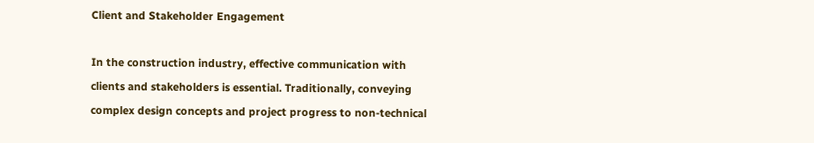Client and Stakeholder Engagement

In the construction industry, effective communication with clients and stakeholders is essential. Traditionally, conveying complex design concepts and project progress to non-technical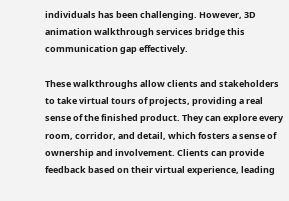individuals has been challenging. However, 3D animation walkthrough services bridge this communication gap effectively.

These walkthroughs allow clients and stakeholders to take virtual tours of projects, providing a real sense of the finished product. They can explore every room, corridor, and detail, which fosters a sense of ownership and involvement. Clients can provide feedback based on their virtual experience, leading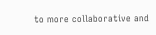to more collaborative and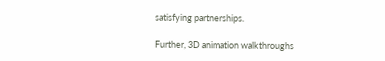satisfying partnerships.

Further, 3D animation walkthroughs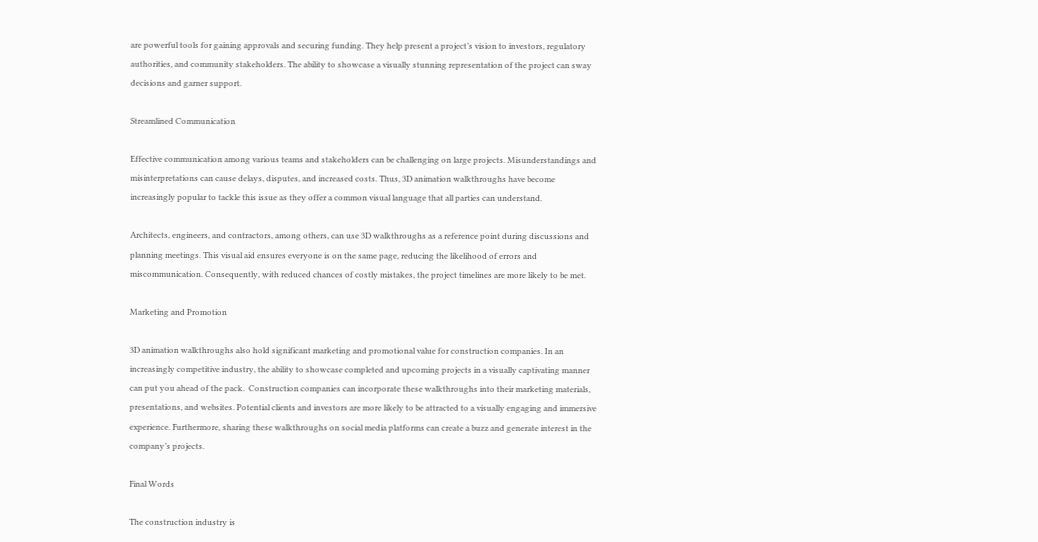are powerful tools for gaining approvals and securing funding. They help present a project’s vision to investors, regulatory authorities, and community stakeholders. The ability to showcase a visually stunning representation of the project can sway decisions and garner support.

Streamlined Communication

Effective communication among various teams and stakeholders can be challenging on large projects. Misunderstandings and misinterpretations can cause delays, disputes, and increased costs. Thus, 3D animation walkthroughs have become increasingly popular to tackle this issue as they offer a common visual language that all parties can understand.

Architects, engineers, and contractors, among others, can use 3D walkthroughs as a reference point during discussions and planning meetings. This visual aid ensures everyone is on the same page, reducing the likelihood of errors and miscommunication. Consequently, with reduced chances of costly mistakes, the project timelines are more likely to be met.

Marketing and Promotion

3D animation walkthroughs also hold significant marketing and promotional value for construction companies. In an increasingly competitive industry, the ability to showcase completed and upcoming projects in a visually captivating manner can put you ahead of the pack.  Construction companies can incorporate these walkthroughs into their marketing materials, presentations, and websites. Potential clients and investors are more likely to be attracted to a visually engaging and immersive experience. Furthermore, sharing these walkthroughs on social media platforms can create a buzz and generate interest in the company’s projects.

Final Words

The construction industry is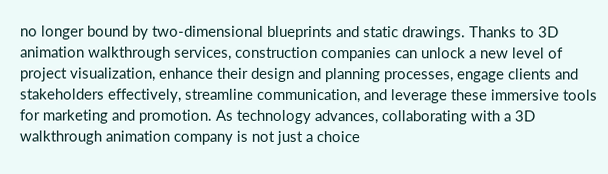no longer bound by two-dimensional blueprints and static drawings. Thanks to 3D animation walkthrough services, construction companies can unlock a new level of project visualization, enhance their design and planning processes, engage clients and stakeholders effectively, streamline communication, and leverage these immersive tools for marketing and promotion. As technology advances, collaborating with a 3D walkthrough animation company is not just a choice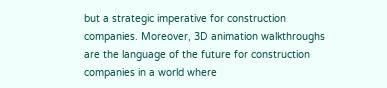but a strategic imperative for construction companies. Moreover, 3D animation walkthroughs are the language of the future for construction companies in a world where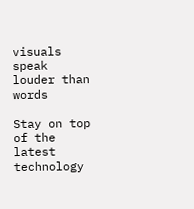visuals speak louder than words

Stay on top of the latest technology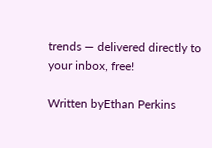trends — delivered directly to your inbox, free!

Written byEthan Perkins